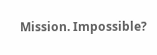Mission. Impossible?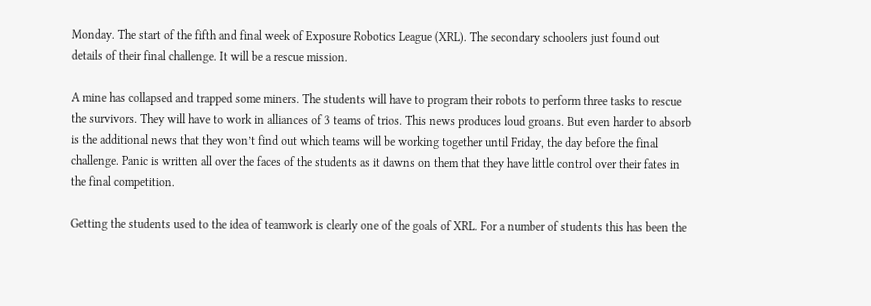Monday. The start of the fifth and final week of Exposure Robotics League (XRL). The secondary schoolers just found out details of their final challenge. It will be a rescue mission.

A mine has collapsed and trapped some miners. The students will have to program their robots to perform three tasks to rescue the survivors. They will have to work in alliances of 3 teams of trios. This news produces loud groans. But even harder to absorb is the additional news that they won’t find out which teams will be working together until Friday, the day before the final challenge. Panic is written all over the faces of the students as it dawns on them that they have little control over their fates in the final competition.

Getting the students used to the idea of teamwork is clearly one of the goals of XRL. For a number of students this has been the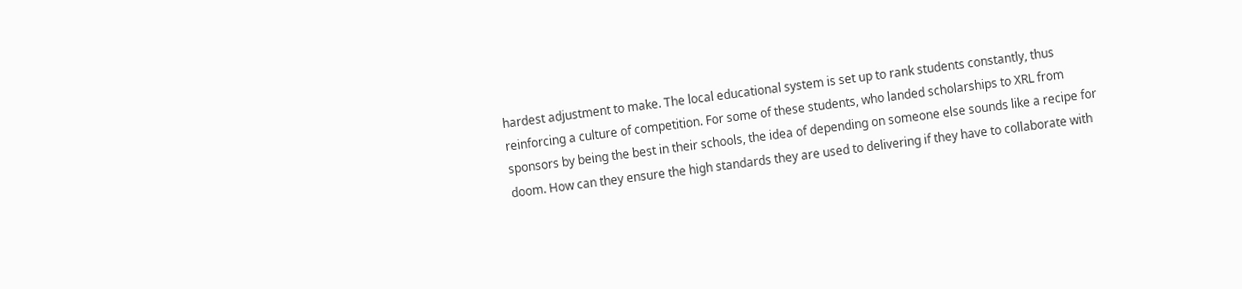hardest adjustment to make. The local educational system is set up to rank students constantly, thus reinforcing a culture of competition. For some of these students, who landed scholarships to XRL from sponsors by being the best in their schools, the idea of depending on someone else sounds like a recipe for doom. How can they ensure the high standards they are used to delivering if they have to collaborate with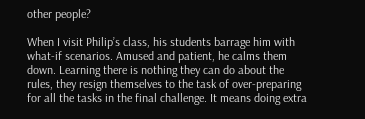other people?

When I visit Philip’s class, his students barrage him with what-if scenarios. Amused and patient, he calms them down. Learning there is nothing they can do about the rules, they resign themselves to the task of over-preparing for all the tasks in the final challenge. It means doing extra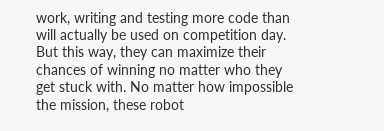work, writing and testing more code than will actually be used on competition day. But this way, they can maximize their chances of winning no matter who they get stuck with. No matter how impossible the mission, these robot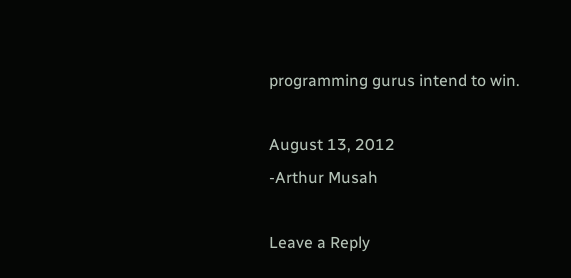programming gurus intend to win.

August 13, 2012
-Arthur Musah

Leave a Reply